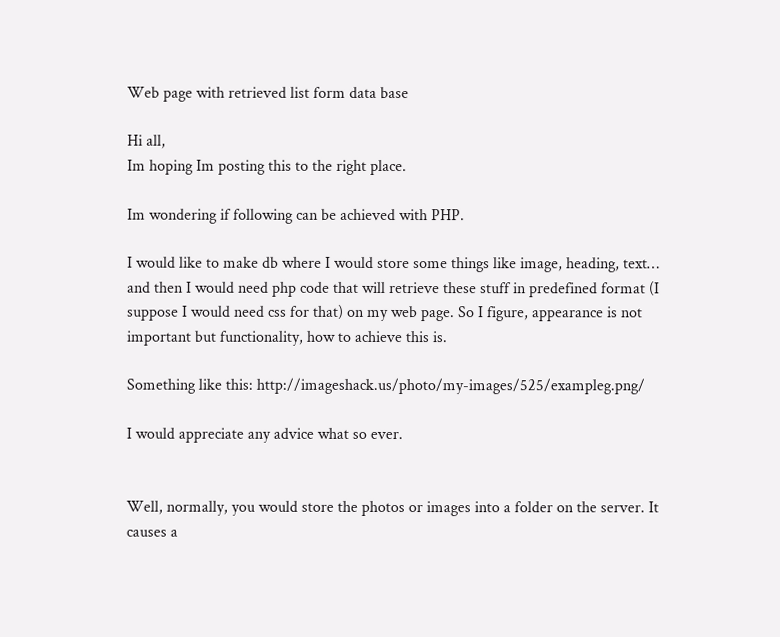Web page with retrieved list form data base

Hi all,
Im hoping Im posting this to the right place.

Im wondering if following can be achieved with PHP.

I would like to make db where I would store some things like image, heading, text… and then I would need php code that will retrieve these stuff in predefined format (I suppose I would need css for that) on my web page. So I figure, appearance is not important but functionality, how to achieve this is.

Something like this: http://imageshack.us/photo/my-images/525/exampleg.png/

I would appreciate any advice what so ever.


Well, normally, you would store the photos or images into a folder on the server. It causes a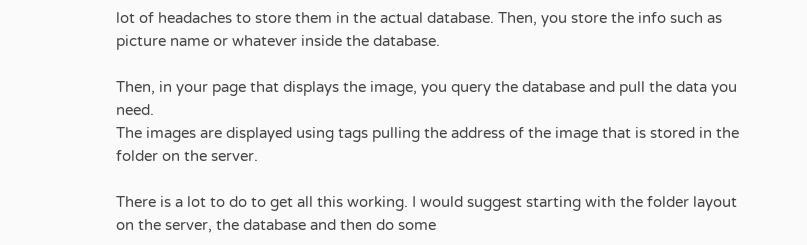lot of headaches to store them in the actual database. Then, you store the info such as picture name or whatever inside the database.

Then, in your page that displays the image, you query the database and pull the data you need.
The images are displayed using tags pulling the address of the image that is stored in the folder on the server.

There is a lot to do to get all this working. I would suggest starting with the folder layout on the server, the database and then do some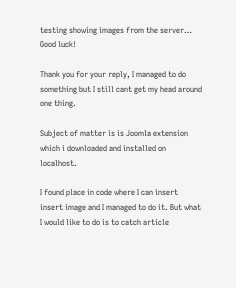testing showing images from the server… Good luck!

Thank you for your reply, I managed to do something but I still cant get my head around one thing.

Subject of matter is is Joomla extension which i downloaded and installed on localhost.

I found place in code where I can insert insert image and I managed to do it. But what I would like to do is to catch article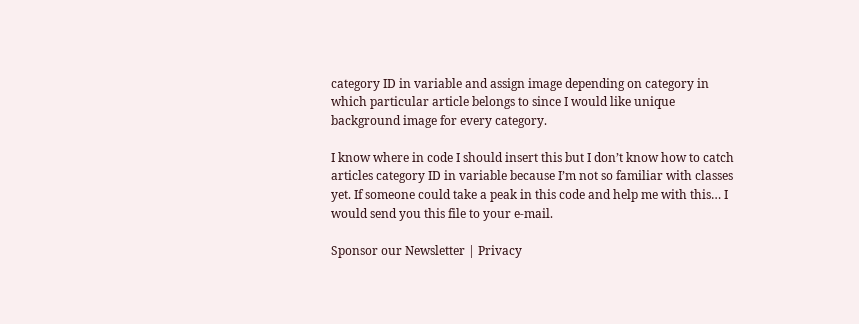category ID in variable and assign image depending on category in which particular article belongs to since I would like unique background image for every category.

I know where in code I should insert this but I don’t know how to catch articles category ID in variable because I’m not so familiar with classes yet. If someone could take a peak in this code and help me with this… I would send you this file to your e-mail.

Sponsor our Newsletter | Privacy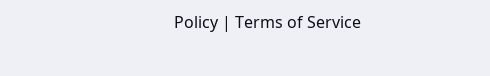Policy | Terms of Service